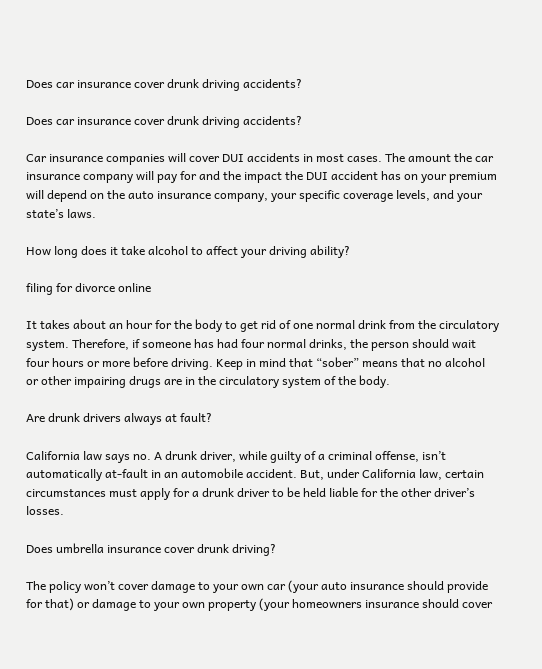Does car insurance cover drunk driving accidents?

Does car insurance cover drunk driving accidents?

Car insurance companies will cover DUI accidents in most cases. The amount the car insurance company will pay for and the impact the DUI accident has on your premium will depend on the auto insurance company, your specific coverage levels, and your state’s laws.

How long does it take alcohol to affect your driving ability?

filing for divorce online

It takes about an hour for the body to get rid of one normal drink from the circulatory system. Therefore, if someone has had four normal drinks, the person should wait four hours or more before driving. Keep in mind that “sober” means that no alcohol or other impairing drugs are in the circulatory system of the body.

Are drunk drivers always at fault?

California law says no. A drunk driver, while guilty of a criminal offense, isn’t automatically at-fault in an automobile accident. But, under California law, certain circumstances must apply for a drunk driver to be held liable for the other driver’s losses.

Does umbrella insurance cover drunk driving?

The policy won’t cover damage to your own car (your auto insurance should provide for that) or damage to your own property (your homeowners insurance should cover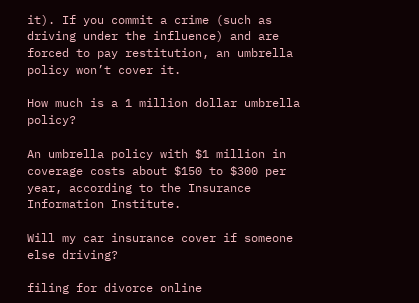it). If you commit a crime (such as driving under the influence) and are forced to pay restitution, an umbrella policy won’t cover it.

How much is a 1 million dollar umbrella policy?

An umbrella policy with $1 million in coverage costs about $150 to $300 per year, according to the Insurance Information Institute.

Will my car insurance cover if someone else driving?

filing for divorce online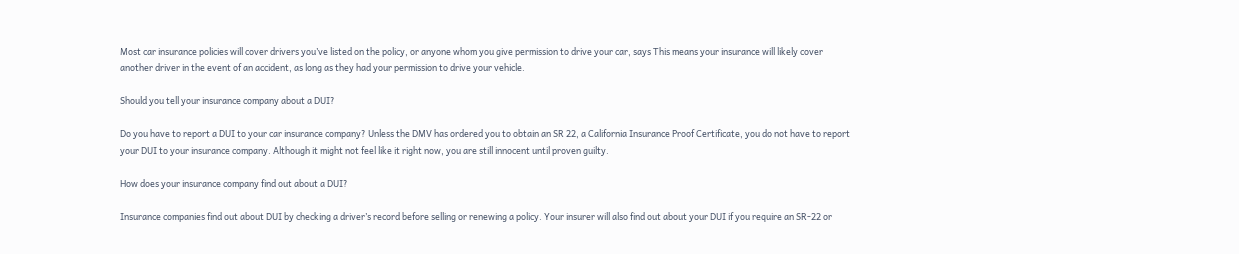Most car insurance policies will cover drivers you’ve listed on the policy, or anyone whom you give permission to drive your car, says This means your insurance will likely cover another driver in the event of an accident, as long as they had your permission to drive your vehicle.

Should you tell your insurance company about a DUI?

Do you have to report a DUI to your car insurance company? Unless the DMV has ordered you to obtain an SR 22, a California Insurance Proof Certificate, you do not have to report your DUI to your insurance company. Although it might not feel like it right now, you are still innocent until proven guilty.

How does your insurance company find out about a DUI?

Insurance companies find out about DUI by checking a driver’s record before selling or renewing a policy. Your insurer will also find out about your DUI if you require an SR-22 or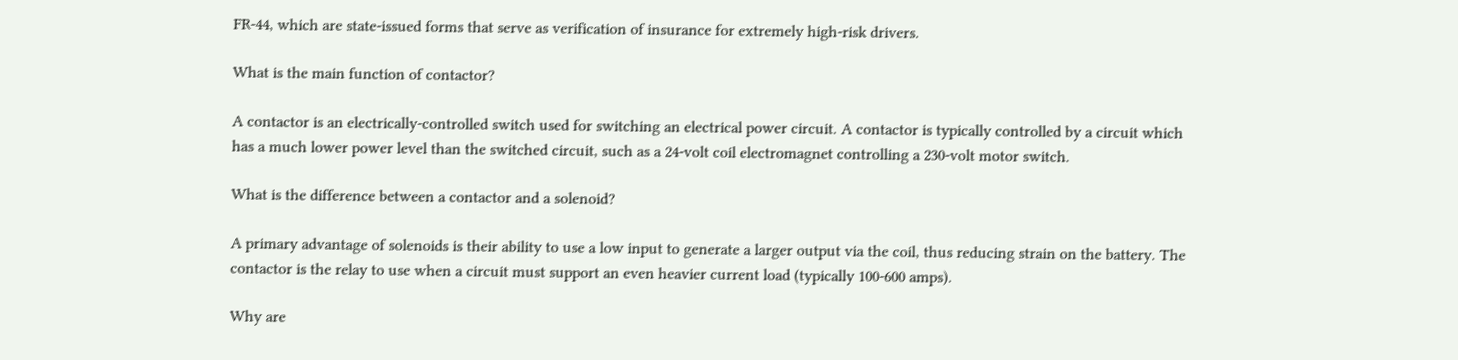FR-44, which are state-issued forms that serve as verification of insurance for extremely high-risk drivers.

What is the main function of contactor?

A contactor is an electrically-controlled switch used for switching an electrical power circuit. A contactor is typically controlled by a circuit which has a much lower power level than the switched circuit, such as a 24-volt coil electromagnet controlling a 230-volt motor switch.

What is the difference between a contactor and a solenoid?

A primary advantage of solenoids is their ability to use a low input to generate a larger output via the coil, thus reducing strain on the battery. The contactor is the relay to use when a circuit must support an even heavier current load (typically 100-600 amps).

Why are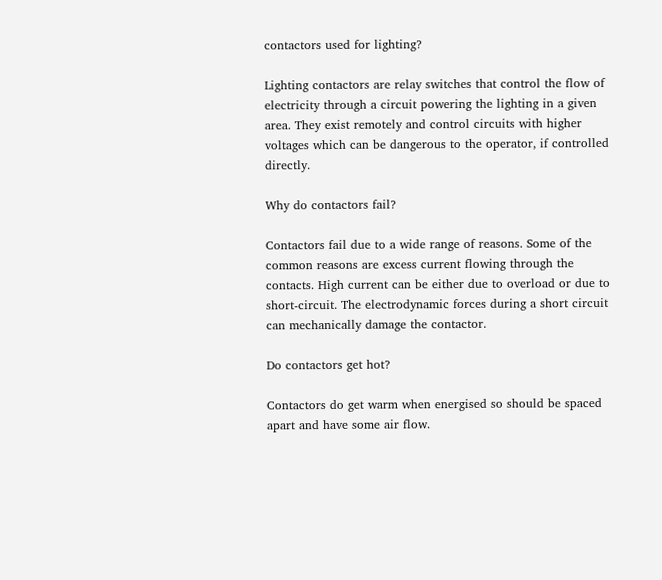contactors used for lighting?

Lighting contactors are relay switches that control the flow of electricity through a circuit powering the lighting in a given area. They exist remotely and control circuits with higher voltages which can be dangerous to the operator, if controlled directly.

Why do contactors fail?

Contactors fail due to a wide range of reasons. Some of the common reasons are excess current flowing through the contacts. High current can be either due to overload or due to short-circuit. The electrodynamic forces during a short circuit can mechanically damage the contactor.

Do contactors get hot?

Contactors do get warm when energised so should be spaced apart and have some air flow.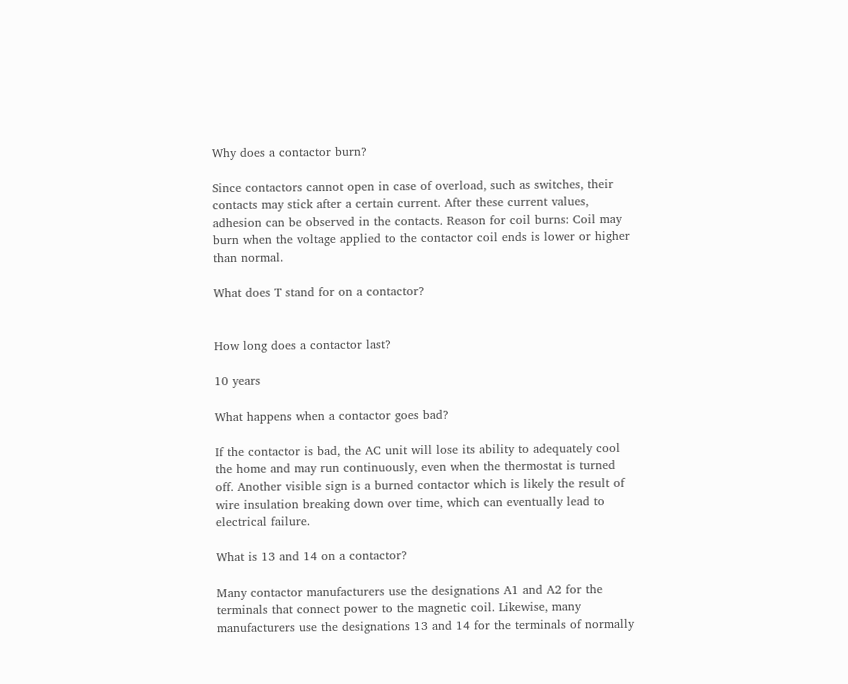Why does a contactor burn?

Since contactors cannot open in case of overload, such as switches, their contacts may stick after a certain current. After these current values, adhesion can be observed in the contacts. Reason for coil burns: Coil may burn when the voltage applied to the contactor coil ends is lower or higher than normal.

What does T stand for on a contactor?


How long does a contactor last?

10 years

What happens when a contactor goes bad?

If the contactor is bad, the AC unit will lose its ability to adequately cool the home and may run continuously, even when the thermostat is turned off. Another visible sign is a burned contactor which is likely the result of wire insulation breaking down over time, which can eventually lead to electrical failure.

What is 13 and 14 on a contactor?

Many contactor manufacturers use the designations A1 and A2 for the terminals that connect power to the magnetic coil. Likewise, many manufacturers use the designations 13 and 14 for the terminals of normally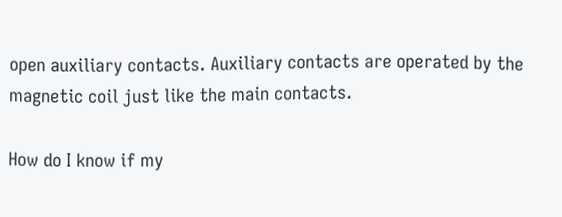open auxiliary contacts. Auxiliary contacts are operated by the magnetic coil just like the main contacts.

How do I know if my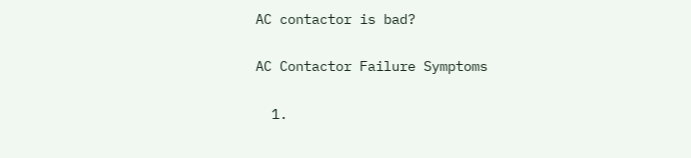AC contactor is bad?

AC Contactor Failure Symptoms

  1.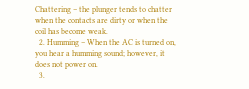Chattering – the plunger tends to chatter when the contacts are dirty or when the coil has become weak.
  2. Humming – When the AC is turned on, you hear a humming sound; however, it does not power on.
  3.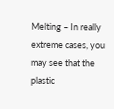Melting – In really extreme cases, you may see that the plastic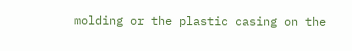molding or the plastic casing on the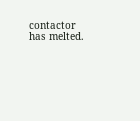contactor has melted.